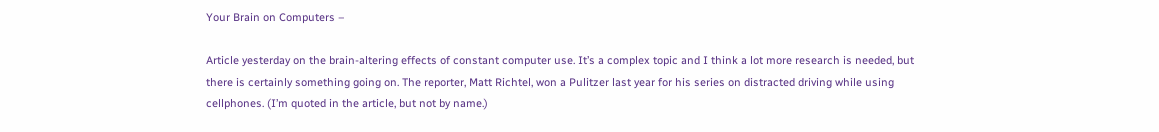Your Brain on Computers –

Article yesterday on the brain-altering effects of constant computer use. It’s a complex topic and I think a lot more research is needed, but there is certainly something going on. The reporter, Matt Richtel, won a Pulitzer last year for his series on distracted driving while using cellphones. (I’m quoted in the article, but not by name.)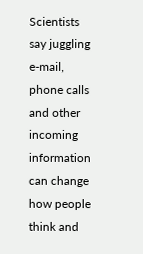Scientists say juggling e-mail, phone calls and other incoming information can change how people think and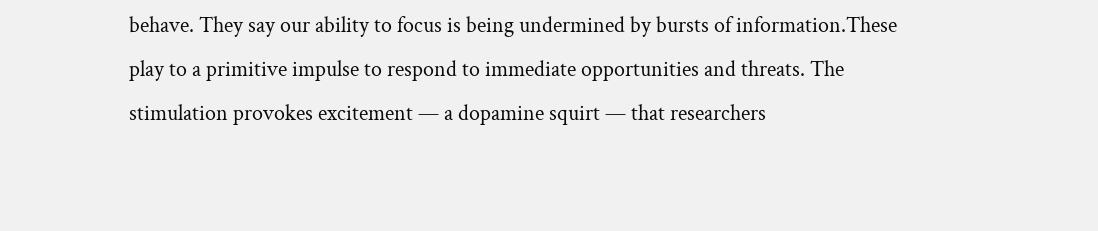behave. They say our ability to focus is being undermined by bursts of information.These play to a primitive impulse to respond to immediate opportunities and threats. The stimulation provokes excitement — a dopamine squirt — that researchers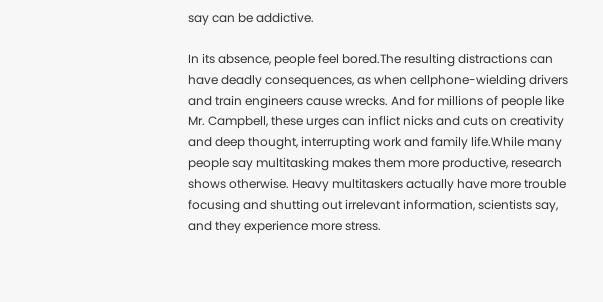say can be addictive.

In its absence, people feel bored.The resulting distractions can have deadly consequences, as when cellphone-wielding drivers and train engineers cause wrecks. And for millions of people like Mr. Campbell, these urges can inflict nicks and cuts on creativity and deep thought, interrupting work and family life.While many people say multitasking makes them more productive, research shows otherwise. Heavy multitaskers actually have more trouble focusing and shutting out irrelevant information, scientists say, and they experience more stress.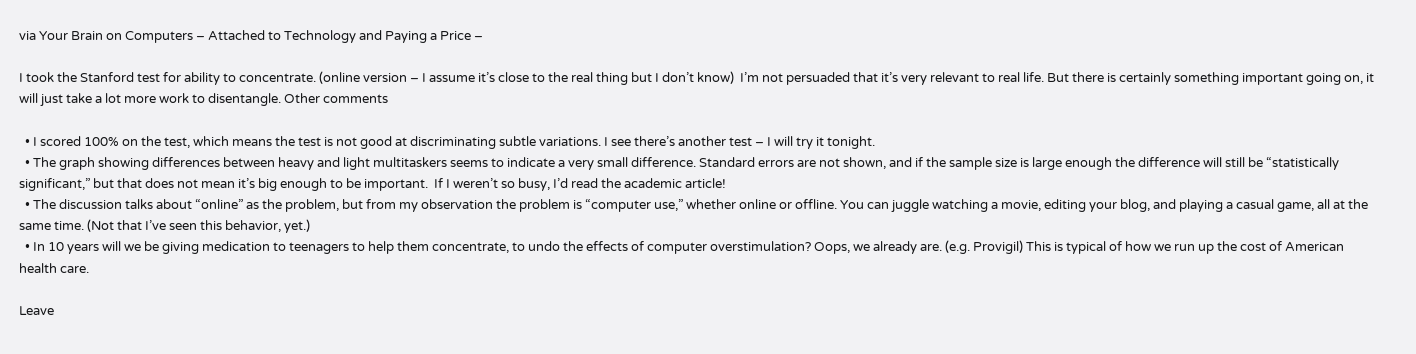via Your Brain on Computers – Attached to Technology and Paying a Price –

I took the Stanford test for ability to concentrate. (online version – I assume it’s close to the real thing but I don’t know)  I’m not persuaded that it’s very relevant to real life. But there is certainly something important going on, it will just take a lot more work to disentangle. Other comments

  • I scored 100% on the test, which means the test is not good at discriminating subtle variations. I see there’s another test – I will try it tonight.
  • The graph showing differences between heavy and light multitaskers seems to indicate a very small difference. Standard errors are not shown, and if the sample size is large enough the difference will still be “statistically significant,” but that does not mean it’s big enough to be important.  If I weren’t so busy, I’d read the academic article!
  • The discussion talks about “online” as the problem, but from my observation the problem is “computer use,” whether online or offline. You can juggle watching a movie, editing your blog, and playing a casual game, all at the same time. (Not that I’ve seen this behavior, yet.)
  • In 10 years will we be giving medication to teenagers to help them concentrate, to undo the effects of computer overstimulation? Oops, we already are. (e.g. Provigil) This is typical of how we run up the cost of American health care.

Leave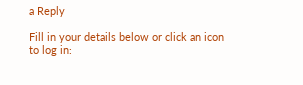a Reply

Fill in your details below or click an icon to log in: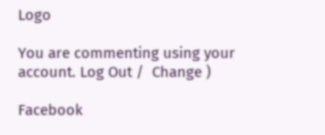Logo

You are commenting using your account. Log Out /  Change )

Facebook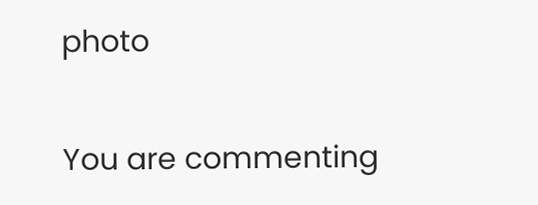photo

You are commenting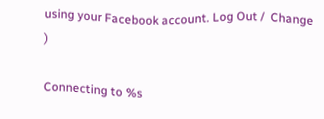using your Facebook account. Log Out /  Change )

Connecting to %s